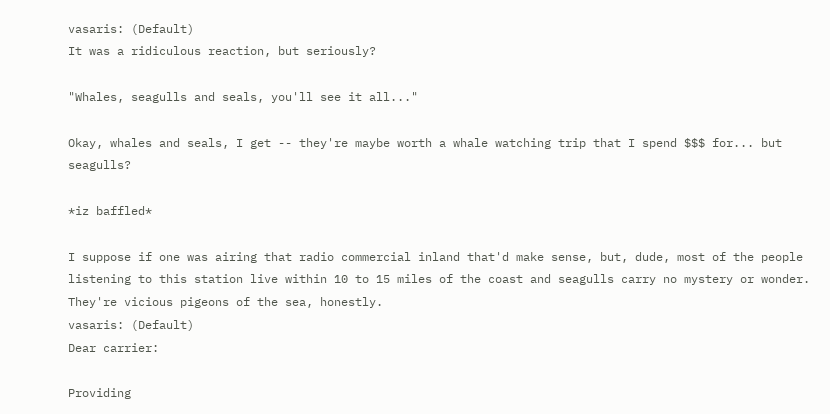vasaris: (Default)
It was a ridiculous reaction, but seriously?

"Whales, seagulls and seals, you'll see it all..."

Okay, whales and seals, I get -- they're maybe worth a whale watching trip that I spend $$$ for... but seagulls?

*iz baffled*

I suppose if one was airing that radio commercial inland that'd make sense, but, dude, most of the people listening to this station live within 10 to 15 miles of the coast and seagulls carry no mystery or wonder. They're vicious pigeons of the sea, honestly.
vasaris: (Default)
Dear carrier:

Providing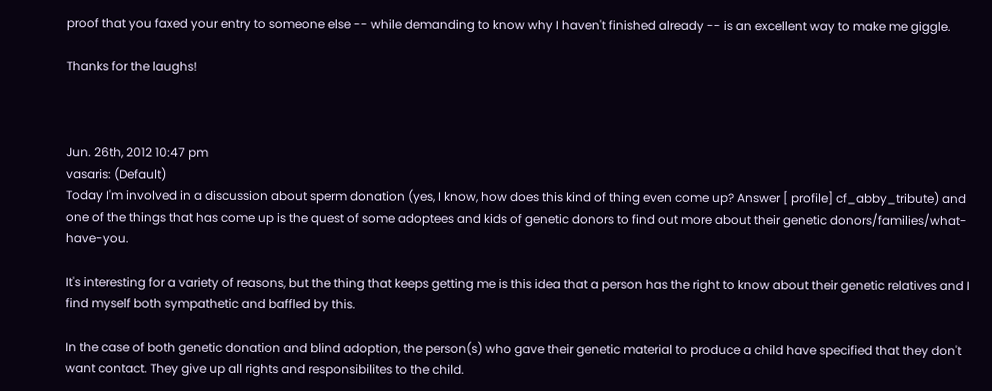proof that you faxed your entry to someone else -- while demanding to know why I haven't finished already -- is an excellent way to make me giggle.

Thanks for the laughs!



Jun. 26th, 2012 10:47 pm
vasaris: (Default)
Today I'm involved in a discussion about sperm donation (yes, I know, how does this kind of thing even come up? Answer [ profile] cf_abby_tribute) and one of the things that has come up is the quest of some adoptees and kids of genetic donors to find out more about their genetic donors/families/what-have-you.

It's interesting for a variety of reasons, but the thing that keeps getting me is this idea that a person has the right to know about their genetic relatives and I find myself both sympathetic and baffled by this.

In the case of both genetic donation and blind adoption, the person(s) who gave their genetic material to produce a child have specified that they don't want contact. They give up all rights and responsibilites to the child.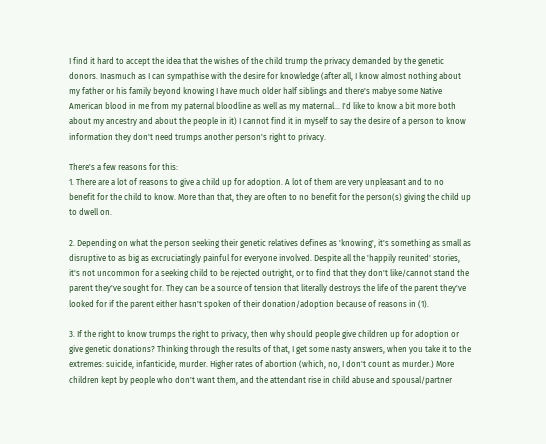I find it hard to accept the idea that the wishes of the child trump the privacy demanded by the genetic donors. Inasmuch as I can sympathise with the desire for knowledge (after all, I know almost nothing about my father or his family beyond knowing I have much older half siblings and there's mabye some Native American blood in me from my paternal bloodline as well as my maternal... I'd like to know a bit more both about my ancestry and about the people in it) I cannot find it in myself to say the desire of a person to know information they don't need trumps another person's right to privacy.

There's a few reasons for this:
1. There are a lot of reasons to give a child up for adoption. A lot of them are very unpleasant and to no benefit for the child to know. More than that, they are often to no benefit for the person(s) giving the child up to dwell on.

2. Depending on what the person seeking their genetic relatives defines as 'knowing', it's something as small as disruptive to as big as excruciatingly painful for everyone involved. Despite all the 'happily reunited' stories, it's not uncommon for a seeking child to be rejected outright, or to find that they don't like/cannot stand the parent they've sought for. They can be a source of tension that literally destroys the life of the parent they've looked for if the parent either hasn't spoken of their donation/adoption because of reasons in (1).

3. If the right to know trumps the right to privacy, then why should people give children up for adoption or give genetic donations? Thinking through the results of that, I get some nasty answers, when you take it to the extremes: suicide, infanticide, murder. Higher rates of abortion (which, no, I don't count as murder.) More children kept by people who don't want them, and the attendant rise in child abuse and spousal/partner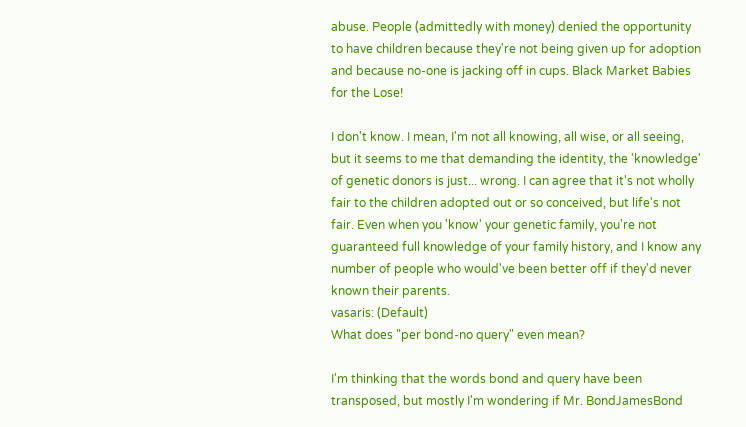abuse. People (admittedly with money) denied the opportunity to have children because they're not being given up for adoption and because no-one is jacking off in cups. Black Market Babies for the Lose!

I don't know. I mean, I'm not all knowing, all wise, or all seeing, but it seems to me that demanding the identity, the 'knowledge' of genetic donors is just... wrong. I can agree that it's not wholly fair to the children adopted out or so conceived, but life's not fair. Even when you 'know' your genetic family, you're not guaranteed full knowledge of your family history, and I know any number of people who would've been better off if they'd never known their parents.
vasaris: (Default)
What does "per bond-no query" even mean?

I'm thinking that the words bond and query have been transposed, but mostly I'm wondering if Mr. BondJamesBond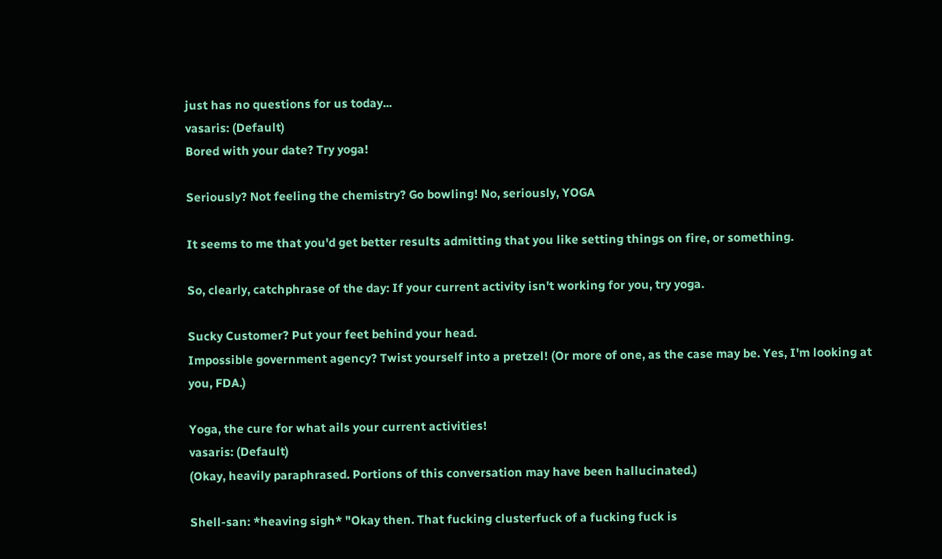just has no questions for us today...
vasaris: (Default)
Bored with your date? Try yoga!

Seriously? Not feeling the chemistry? Go bowling! No, seriously, YOGA

It seems to me that you'd get better results admitting that you like setting things on fire, or something.

So, clearly, catchphrase of the day: If your current activity isn't working for you, try yoga.

Sucky Customer? Put your feet behind your head.
Impossible government agency? Twist yourself into a pretzel! (Or more of one, as the case may be. Yes, I'm looking at you, FDA.)

Yoga, the cure for what ails your current activities!
vasaris: (Default)
(Okay, heavily paraphrased. Portions of this conversation may have been hallucinated.)

Shell-san: *heaving sigh* "Okay then. That fucking clusterfuck of a fucking fuck is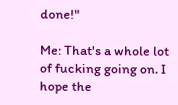done!"

Me: That's a whole lot of fucking going on. I hope the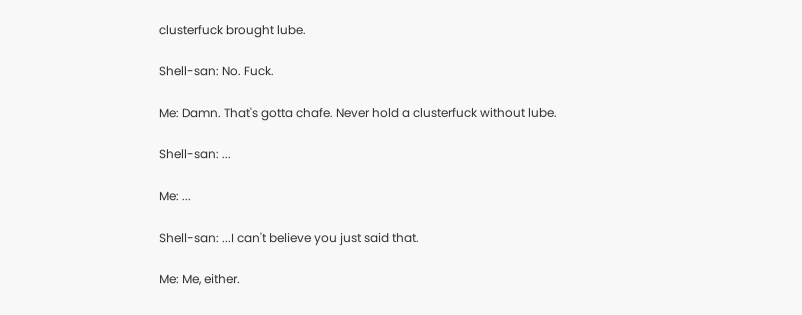clusterfuck brought lube.

Shell-san: No. Fuck.

Me: Damn. That's gotta chafe. Never hold a clusterfuck without lube.

Shell-san: ...

Me: ...

Shell-san: ...I can't believe you just said that.

Me: Me, either.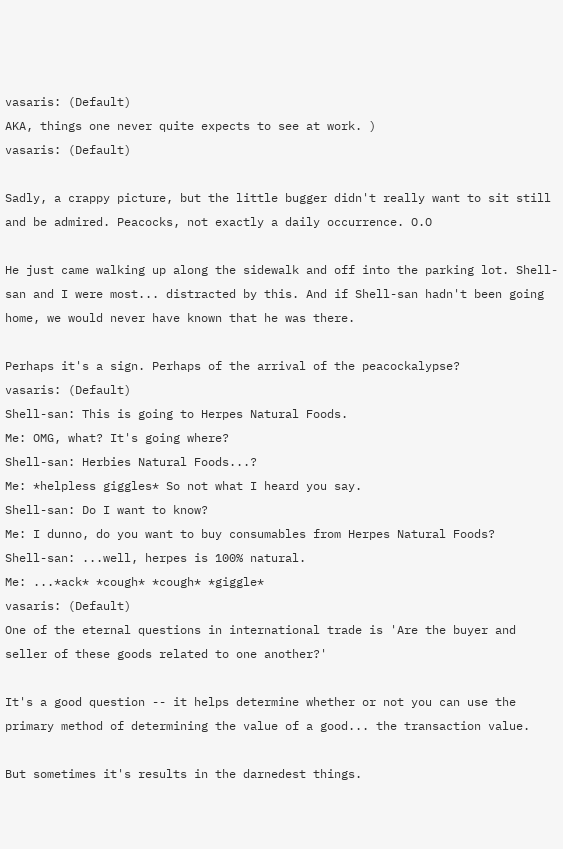vasaris: (Default)
AKA, things one never quite expects to see at work. )
vasaris: (Default)

Sadly, a crappy picture, but the little bugger didn't really want to sit still and be admired. Peacocks, not exactly a daily occurrence. O.O

He just came walking up along the sidewalk and off into the parking lot. Shell-san and I were most... distracted by this. And if Shell-san hadn't been going home, we would never have known that he was there.

Perhaps it's a sign. Perhaps of the arrival of the peacockalypse?
vasaris: (Default)
Shell-san: This is going to Herpes Natural Foods.
Me: OMG, what? It's going where?
Shell-san: Herbies Natural Foods...?
Me: *helpless giggles* So not what I heard you say.
Shell-san: Do I want to know?
Me: I dunno, do you want to buy consumables from Herpes Natural Foods?
Shell-san: ...well, herpes is 100% natural.
Me: ...*ack* *cough* *cough* *giggle*
vasaris: (Default)
One of the eternal questions in international trade is 'Are the buyer and seller of these goods related to one another?'

It's a good question -- it helps determine whether or not you can use the primary method of determining the value of a good... the transaction value.

But sometimes it's results in the darnedest things.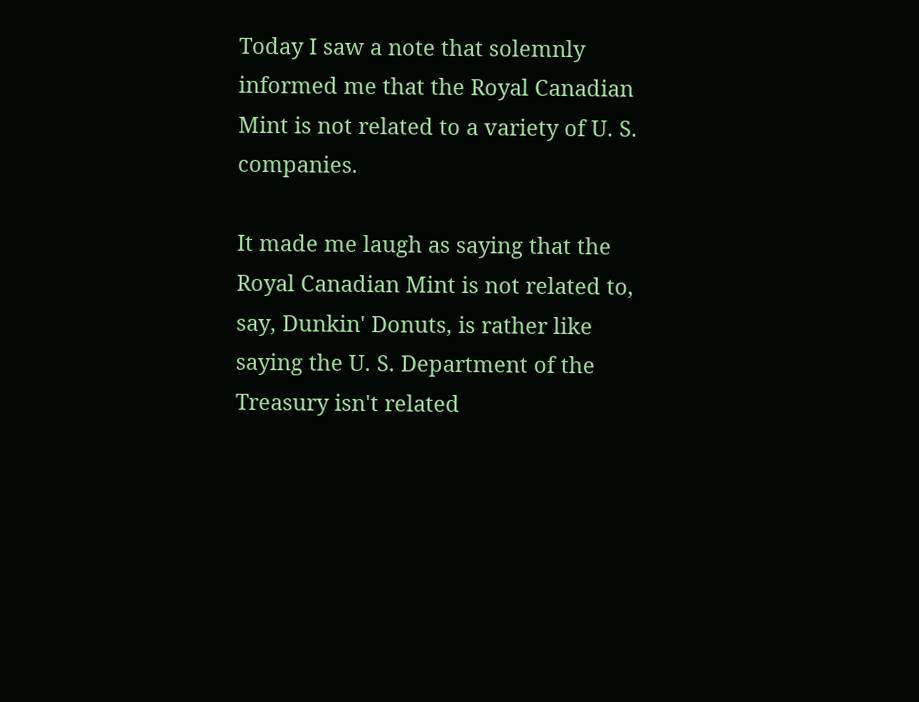Today I saw a note that solemnly informed me that the Royal Canadian Mint is not related to a variety of U. S. companies.

It made me laugh as saying that the Royal Canadian Mint is not related to, say, Dunkin' Donuts, is rather like saying the U. S. Department of the Treasury isn't related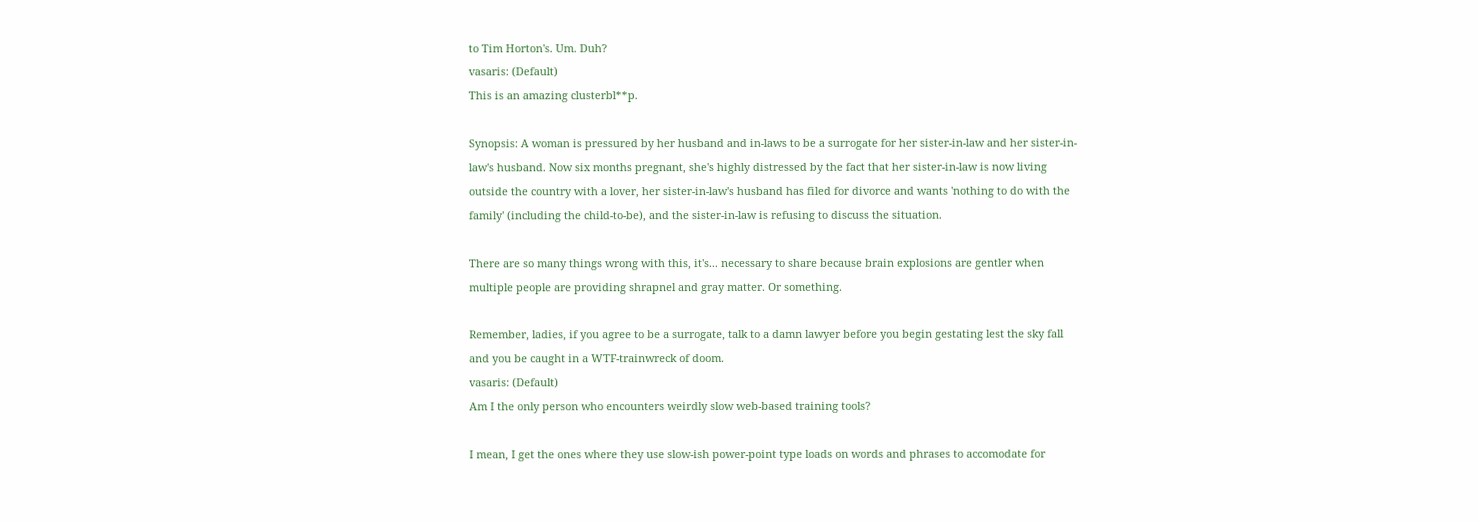to Tim Horton's. Um. Duh?
vasaris: (Default)
This is an amazing clusterbl**p.

Synopsis: A woman is pressured by her husband and in-laws to be a surrogate for her sister-in-law and her sister-in-law's husband. Now six months pregnant, she's highly distressed by the fact that her sister-in-law is now living outside the country with a lover, her sister-in-law's husband has filed for divorce and wants 'nothing to do with the family' (including the child-to-be), and the sister-in-law is refusing to discuss the situation.

There are so many things wrong with this, it's... necessary to share because brain explosions are gentler when multiple people are providing shrapnel and gray matter. Or something.

Remember, ladies, if you agree to be a surrogate, talk to a damn lawyer before you begin gestating lest the sky fall and you be caught in a WTF-trainwreck of doom.
vasaris: (Default)
Am I the only person who encounters weirdly slow web-based training tools?

I mean, I get the ones where they use slow-ish power-point type loads on words and phrases to accomodate for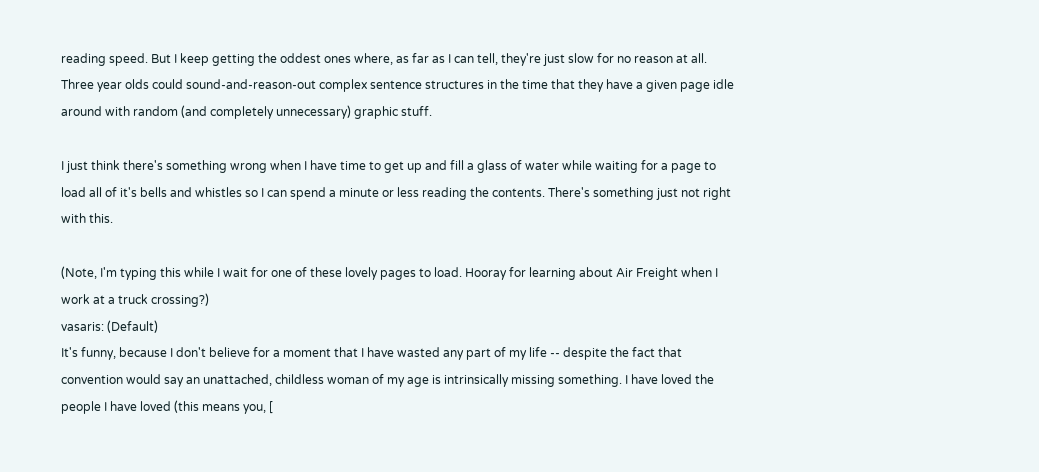reading speed. But I keep getting the oddest ones where, as far as I can tell, they're just slow for no reason at all. Three year olds could sound-and-reason-out complex sentence structures in the time that they have a given page idle around with random (and completely unnecessary) graphic stuff.

I just think there's something wrong when I have time to get up and fill a glass of water while waiting for a page to load all of it's bells and whistles so I can spend a minute or less reading the contents. There's something just not right with this.

(Note, I'm typing this while I wait for one of these lovely pages to load. Hooray for learning about Air Freight when I work at a truck crossing?)
vasaris: (Default)
It's funny, because I don't believe for a moment that I have wasted any part of my life -- despite the fact that convention would say an unattached, childless woman of my age is intrinsically missing something. I have loved the people I have loved (this means you, [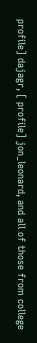profile] dajagr, [ profile] jon_leonard, and all of those from college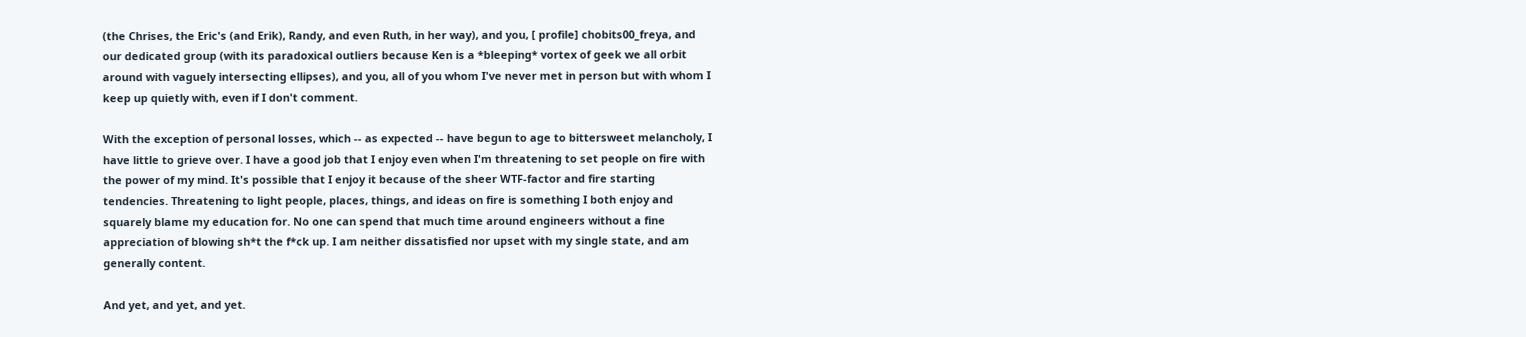(the Chrises, the Eric's (and Erik), Randy, and even Ruth, in her way), and you, [ profile] chobits00_freya, and our dedicated group (with its paradoxical outliers because Ken is a *bleeping* vortex of geek we all orbit around with vaguely intersecting ellipses), and you, all of you whom I've never met in person but with whom I keep up quietly with, even if I don't comment.

With the exception of personal losses, which -- as expected -- have begun to age to bittersweet melancholy, I have little to grieve over. I have a good job that I enjoy even when I'm threatening to set people on fire with the power of my mind. It's possible that I enjoy it because of the sheer WTF-factor and fire starting tendencies. Threatening to light people, places, things, and ideas on fire is something I both enjoy and squarely blame my education for. No one can spend that much time around engineers without a fine appreciation of blowing sh*t the f*ck up. I am neither dissatisfied nor upset with my single state, and am generally content.

And yet, and yet, and yet.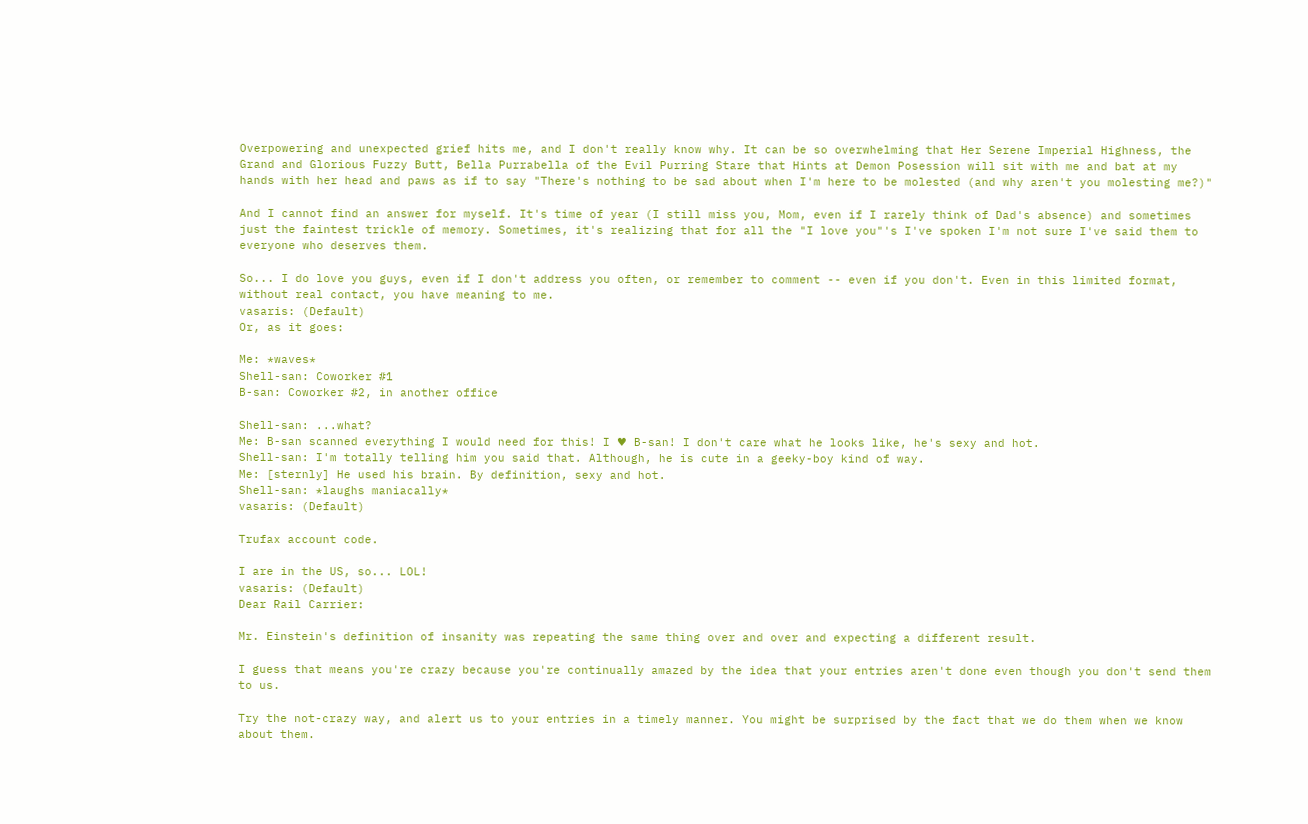Overpowering and unexpected grief hits me, and I don't really know why. It can be so overwhelming that Her Serene Imperial Highness, the Grand and Glorious Fuzzy Butt, Bella Purrabella of the Evil Purring Stare that Hints at Demon Posession will sit with me and bat at my hands with her head and paws as if to say "There's nothing to be sad about when I'm here to be molested (and why aren't you molesting me?)"

And I cannot find an answer for myself. It's time of year (I still miss you, Mom, even if I rarely think of Dad's absence) and sometimes just the faintest trickle of memory. Sometimes, it's realizing that for all the "I love you"'s I've spoken I'm not sure I've said them to everyone who deserves them.

So... I do love you guys, even if I don't address you often, or remember to comment -- even if you don't. Even in this limited format, without real contact, you have meaning to me.
vasaris: (Default)
Or, as it goes:

Me: *waves*
Shell-san: Coworker #1
B-san: Coworker #2, in another office

Shell-san: ...what?
Me: B-san scanned everything I would need for this! I ♥ B-san! I don't care what he looks like, he's sexy and hot.
Shell-san: I'm totally telling him you said that. Although, he is cute in a geeky-boy kind of way.
Me: [sternly] He used his brain. By definition, sexy and hot.
Shell-san: *laughs maniacally*
vasaris: (Default)

Trufax account code.

I are in the US, so... LOL!
vasaris: (Default)
Dear Rail Carrier:

Mr. Einstein's definition of insanity was repeating the same thing over and over and expecting a different result.

I guess that means you're crazy because you're continually amazed by the idea that your entries aren't done even though you don't send them to us.

Try the not-crazy way, and alert us to your entries in a timely manner. You might be surprised by the fact that we do them when we know about them.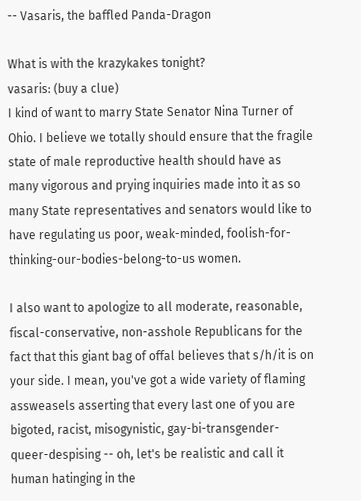-- Vasaris, the baffled Panda-Dragon

What is with the krazykakes tonight?
vasaris: (buy a clue)
I kind of want to marry State Senator Nina Turner of Ohio. I believe we totally should ensure that the fragile state of male reproductive health should have as many vigorous and prying inquiries made into it as so many State representatives and senators would like to have regulating us poor, weak-minded, foolish-for-thinking-our-bodies-belong-to-us women.

I also want to apologize to all moderate, reasonable, fiscal-conservative, non-asshole Republicans for the fact that this giant bag of offal believes that s/h/it is on your side. I mean, you've got a wide variety of flaming assweasels asserting that every last one of you are bigoted, racist, misogynistic, gay-bi-transgender-queer-despising -- oh, let's be realistic and call it human hatinging in the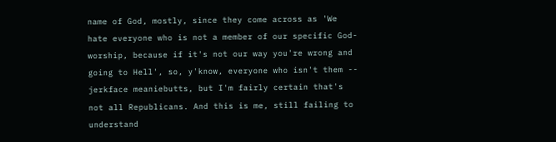name of God, mostly, since they come across as 'We hate everyone who is not a member of our specific God-worship, because if it's not our way you're wrong and going to Hell', so, y'know, everyone who isn't them -- jerkface meaniebutts, but I'm fairly certain that's not all Republicans. And this is me, still failing to understand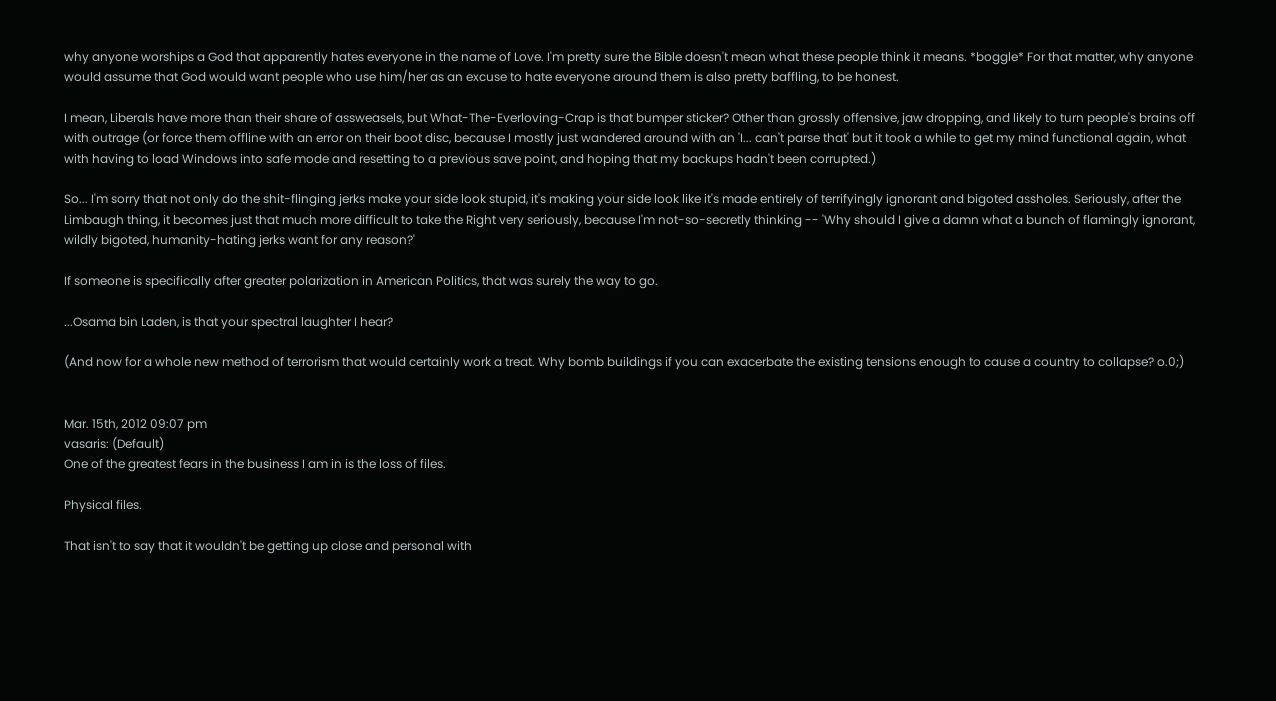why anyone worships a God that apparently hates everyone in the name of Love. I'm pretty sure the Bible doesn't mean what these people think it means. *boggle* For that matter, why anyone would assume that God would want people who use him/her as an excuse to hate everyone around them is also pretty baffling, to be honest.

I mean, Liberals have more than their share of assweasels, but What-The-Everloving-Crap is that bumper sticker? Other than grossly offensive, jaw dropping, and likely to turn people's brains off with outrage (or force them offline with an error on their boot disc, because I mostly just wandered around with an 'I... can't parse that' but it took a while to get my mind functional again, what with having to load Windows into safe mode and resetting to a previous save point, and hoping that my backups hadn't been corrupted.)

So... I'm sorry that not only do the shit-flinging jerks make your side look stupid, it's making your side look like it's made entirely of terrifyingly ignorant and bigoted assholes. Seriously, after the Limbaugh thing, it becomes just that much more difficult to take the Right very seriously, because I'm not-so-secretly thinking -- 'Why should I give a damn what a bunch of flamingly ignorant, wildly bigoted, humanity-hating jerks want for any reason?'

If someone is specifically after greater polarization in American Politics, that was surely the way to go.

...Osama bin Laden, is that your spectral laughter I hear?

(And now for a whole new method of terrorism that would certainly work a treat. Why bomb buildings if you can exacerbate the existing tensions enough to cause a country to collapse? o.0;)


Mar. 15th, 2012 09:07 pm
vasaris: (Default)
One of the greatest fears in the business I am in is the loss of files.

Physical files.

That isn't to say that it wouldn't be getting up close and personal with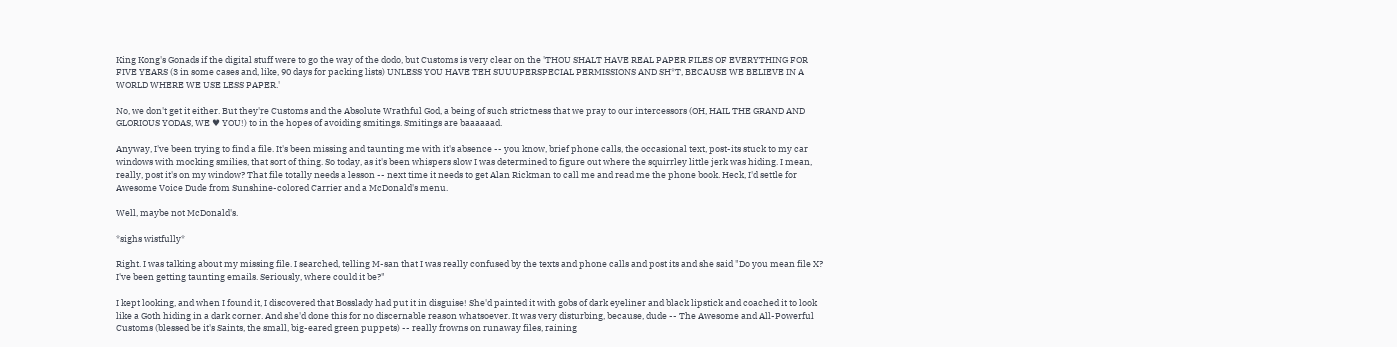King Kong's Gonads if the digital stuff were to go the way of the dodo, but Customs is very clear on the 'THOU SHALT HAVE REAL PAPER FILES OF EVERYTHING FOR FIVE YEARS (3 in some cases and, like, 90 days for packing lists) UNLESS YOU HAVE TEH SUUUPERSPECIAL PERMISSIONS AND SH*T, BECAUSE WE BELIEVE IN A WORLD WHERE WE USE LESS PAPER.'

No, we don't get it either. But they're Customs and the Absolute Wrathful God, a being of such strictness that we pray to our intercessors (OH, HAIL THE GRAND AND GLORIOUS YODAS, WE ♥ YOU!) to in the hopes of avoiding smitings. Smitings are baaaaaad.

Anyway, I've been trying to find a file. It's been missing and taunting me with it's absence -- you know, brief phone calls, the occasional text, post-its stuck to my car windows with mocking smilies, that sort of thing. So today, as it's been whispers slow I was determined to figure out where the squirrley little jerk was hiding. I mean, really, post it's on my window? That file totally needs a lesson -- next time it needs to get Alan Rickman to call me and read me the phone book. Heck, I'd settle for Awesome Voice Dude from Sunshine-colored Carrier and a McDonald's menu.

Well, maybe not McDonald's.

*sighs wistfully*

Right. I was talking about my missing file. I searched, telling M-san that I was really confused by the texts and phone calls and post its and she said "Do you mean file X? I've been getting taunting emails. Seriously, where could it be?"

I kept looking, and when I found it, I discovered that Bosslady had put it in disguise! She'd painted it with gobs of dark eyeliner and black lipstick and coached it to look like a Goth hiding in a dark corner. And she'd done this for no discernable reason whatsoever. It was very disturbing, because, dude -- The Awesome and All-Powerful Customs (blessed be it's Saints, the small, big-eared green puppets) -- really frowns on runaway files, raining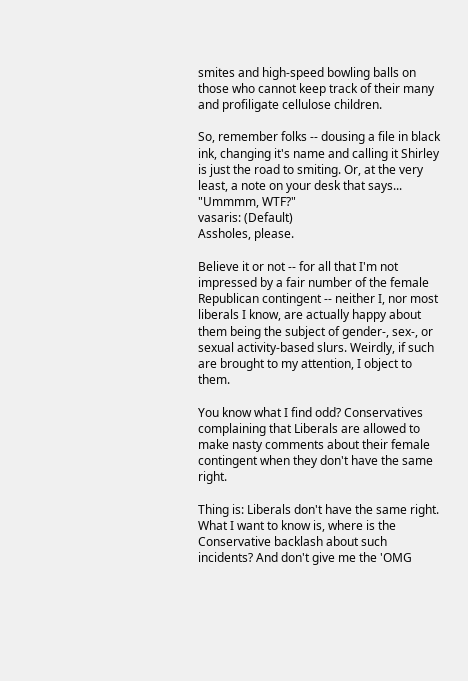smites and high-speed bowling balls on those who cannot keep track of their many and profiligate cellulose children.

So, remember folks -- dousing a file in black ink, changing it's name and calling it Shirley is just the road to smiting. Or, at the very least, a note on your desk that says... "Ummmm, WTF?"
vasaris: (Default)
Assholes, please.

Believe it or not -- for all that I'm not impressed by a fair number of the female Republican contingent -- neither I, nor most liberals I know, are actually happy about them being the subject of gender-, sex-, or sexual activity-based slurs. Weirdly, if such are brought to my attention, I object to them.

You know what I find odd? Conservatives complaining that Liberals are allowed to make nasty comments about their female contingent when they don't have the same right.

Thing is: Liberals don't have the same right. What I want to know is, where is the Conservative backlash about such incidents? And don't give me the 'OMG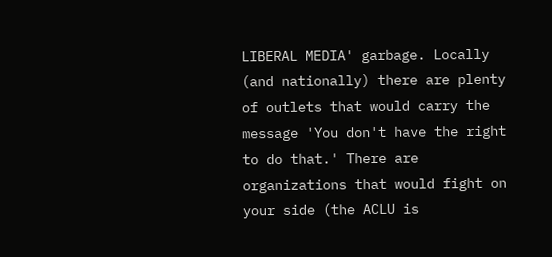LIBERAL MEDIA' garbage. Locally (and nationally) there are plenty of outlets that would carry the message 'You don't have the right to do that.' There are organizations that would fight on your side (the ACLU is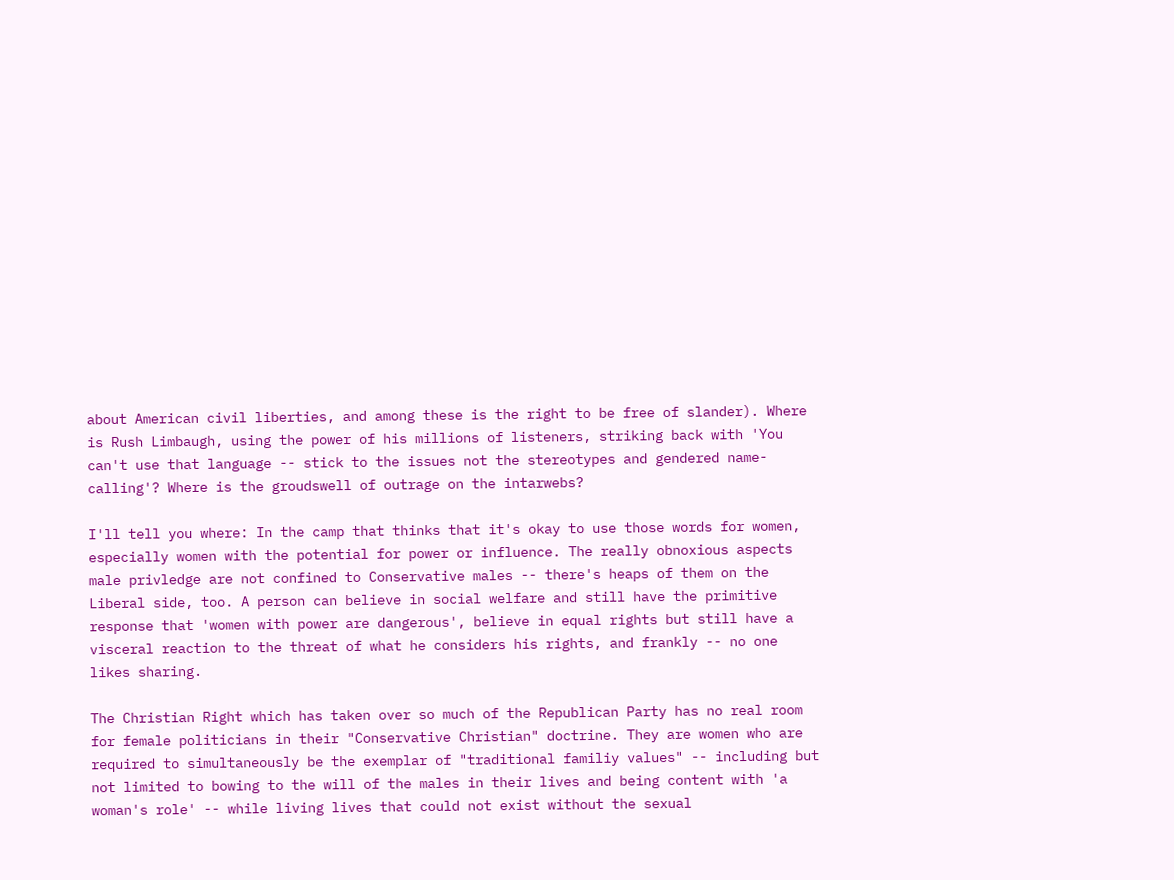about American civil liberties, and among these is the right to be free of slander). Where is Rush Limbaugh, using the power of his millions of listeners, striking back with 'You can't use that language -- stick to the issues not the stereotypes and gendered name-calling'? Where is the groudswell of outrage on the intarwebs?

I'll tell you where: In the camp that thinks that it's okay to use those words for women, especially women with the potential for power or influence. The really obnoxious aspects male privledge are not confined to Conservative males -- there's heaps of them on the Liberal side, too. A person can believe in social welfare and still have the primitive response that 'women with power are dangerous', believe in equal rights but still have a visceral reaction to the threat of what he considers his rights, and frankly -- no one likes sharing.

The Christian Right which has taken over so much of the Republican Party has no real room for female politicians in their "Conservative Christian" doctrine. They are women who are required to simultaneously be the exemplar of "traditional familiy values" -- including but not limited to bowing to the will of the males in their lives and being content with 'a woman's role' -- while living lives that could not exist without the sexual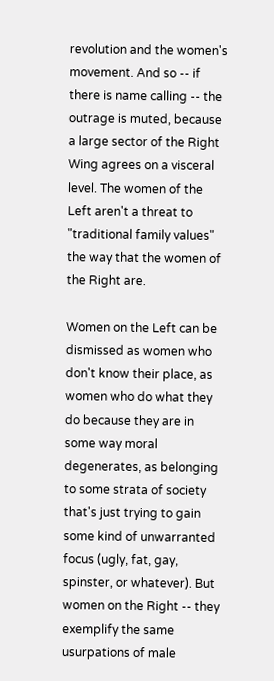revolution and the women's movement. And so -- if there is name calling -- the outrage is muted, because a large sector of the Right Wing agrees on a visceral level. The women of the Left aren't a threat to "traditional family values" the way that the women of the Right are.

Women on the Left can be dismissed as women who don't know their place, as women who do what they do because they are in some way moral degenerates, as belonging to some strata of society that's just trying to gain some kind of unwarranted focus (ugly, fat, gay, spinster, or whatever). But women on the Right -- they exemplify the same usurpations of male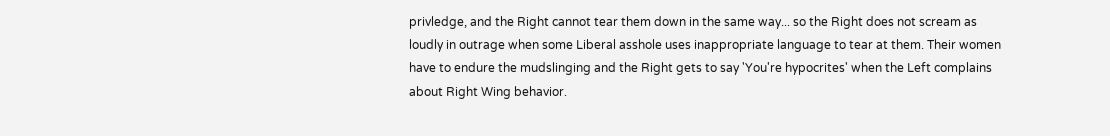privledge, and the Right cannot tear them down in the same way... so the Right does not scream as loudly in outrage when some Liberal asshole uses inappropriate language to tear at them. Their women have to endure the mudslinging and the Right gets to say 'You're hypocrites' when the Left complains about Right Wing behavior.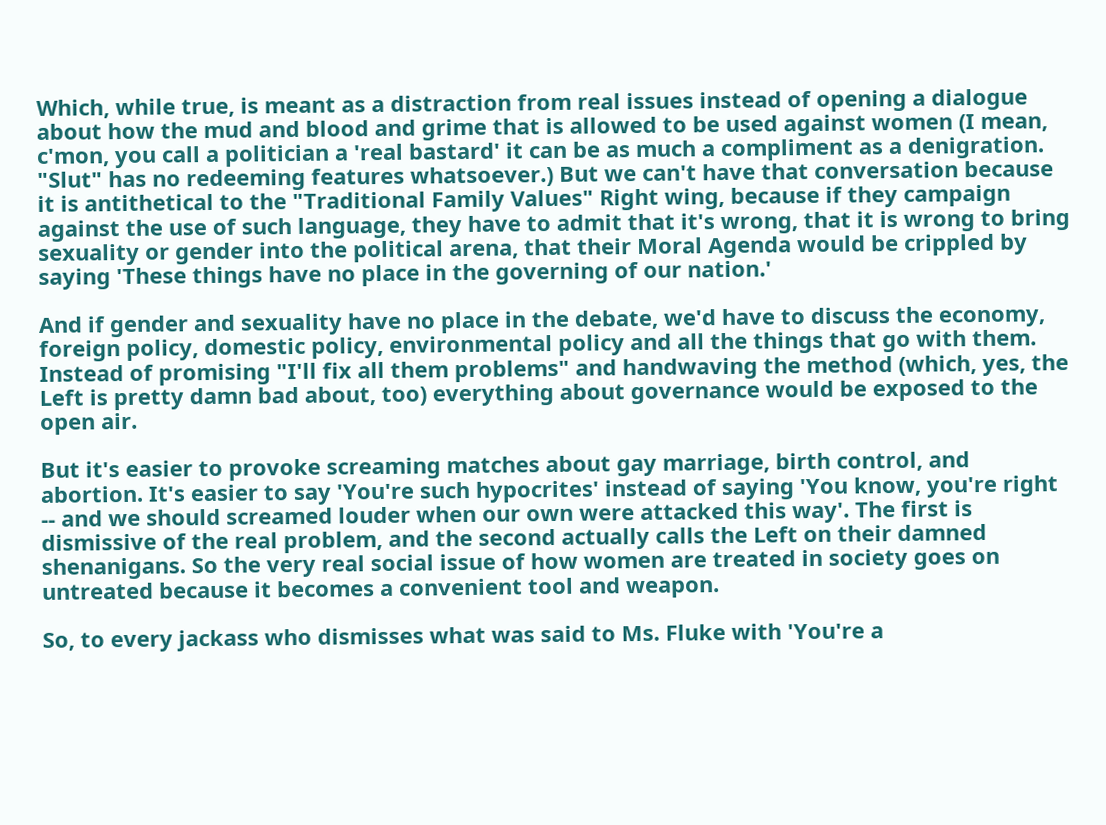Which, while true, is meant as a distraction from real issues instead of opening a dialogue about how the mud and blood and grime that is allowed to be used against women (I mean, c'mon, you call a politician a 'real bastard' it can be as much a compliment as a denigration. "Slut" has no redeeming features whatsoever.) But we can't have that conversation because it is antithetical to the "Traditional Family Values" Right wing, because if they campaign against the use of such language, they have to admit that it's wrong, that it is wrong to bring sexuality or gender into the political arena, that their Moral Agenda would be crippled by saying 'These things have no place in the governing of our nation.'

And if gender and sexuality have no place in the debate, we'd have to discuss the economy, foreign policy, domestic policy, environmental policy and all the things that go with them. Instead of promising "I'll fix all them problems" and handwaving the method (which, yes, the Left is pretty damn bad about, too) everything about governance would be exposed to the open air.

But it's easier to provoke screaming matches about gay marriage, birth control, and abortion. It's easier to say 'You're such hypocrites' instead of saying 'You know, you're right -- and we should screamed louder when our own were attacked this way'. The first is dismissive of the real problem, and the second actually calls the Left on their damned shenanigans. So the very real social issue of how women are treated in society goes on untreated because it becomes a convenient tool and weapon.

So, to every jackass who dismisses what was said to Ms. Fluke with 'You're a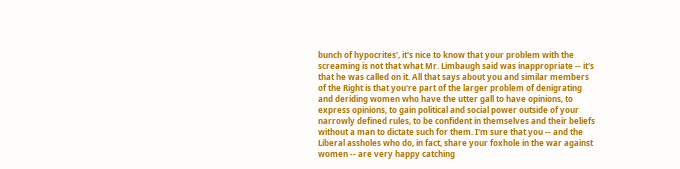bunch of hypocrites', it's nice to know that your problem with the screaming is not that what Mr. Limbaugh said was inappropriate -- it's that he was called on it. All that says about you and similar members of the Right is that you're part of the larger problem of denigrating and deriding women who have the utter gall to have opinions, to express opinions, to gain political and social power outside of your narrowly defined rules, to be confident in themselves and their beliefs without a man to dictate such for them. I'm sure that you -- and the Liberal assholes who do, in fact, share your foxhole in the war against women -- are very happy catching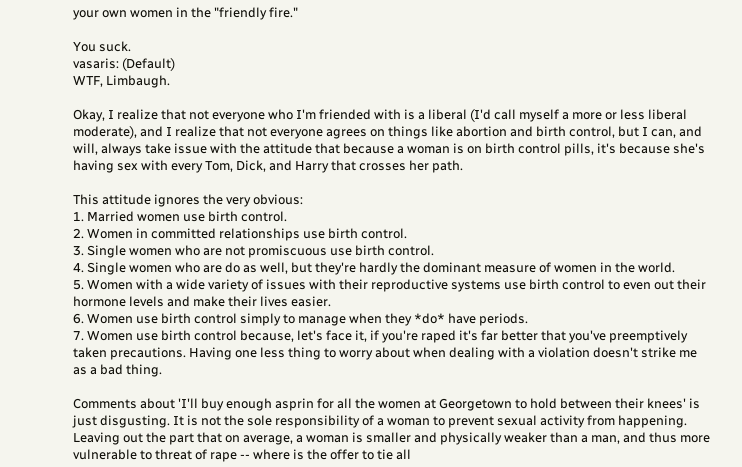your own women in the "friendly fire."

You suck.
vasaris: (Default)
WTF, Limbaugh.

Okay, I realize that not everyone who I'm friended with is a liberal (I'd call myself a more or less liberal moderate), and I realize that not everyone agrees on things like abortion and birth control, but I can, and will, always take issue with the attitude that because a woman is on birth control pills, it's because she's having sex with every Tom, Dick, and Harry that crosses her path.

This attitude ignores the very obvious:
1. Married women use birth control.
2. Women in committed relationships use birth control.
3. Single women who are not promiscuous use birth control.
4. Single women who are do as well, but they're hardly the dominant measure of women in the world.
5. Women with a wide variety of issues with their reproductive systems use birth control to even out their hormone levels and make their lives easier.
6. Women use birth control simply to manage when they *do* have periods.
7. Women use birth control because, let's face it, if you're raped it's far better that you've preemptively taken precautions. Having one less thing to worry about when dealing with a violation doesn't strike me as a bad thing.

Comments about 'I'll buy enough asprin for all the women at Georgetown to hold between their knees' is just disgusting. It is not the sole responsibility of a woman to prevent sexual activity from happening. Leaving out the part that on average, a woman is smaller and physically weaker than a man, and thus more vulnerable to threat of rape -- where is the offer to tie all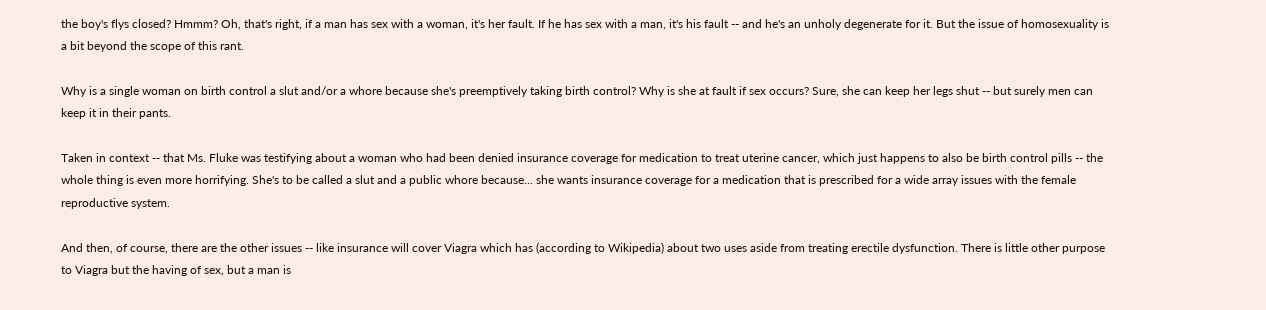the boy's flys closed? Hmmm? Oh, that's right, if a man has sex with a woman, it's her fault. If he has sex with a man, it's his fault -- and he's an unholy degenerate for it. But the issue of homosexuality is a bit beyond the scope of this rant.

Why is a single woman on birth control a slut and/or a whore because she's preemptively taking birth control? Why is she at fault if sex occurs? Sure, she can keep her legs shut -- but surely men can keep it in their pants.

Taken in context -- that Ms. Fluke was testifying about a woman who had been denied insurance coverage for medication to treat uterine cancer, which just happens to also be birth control pills -- the whole thing is even more horrifying. She's to be called a slut and a public whore because... she wants insurance coverage for a medication that is prescribed for a wide array issues with the female reproductive system.

And then, of course, there are the other issues -- like insurance will cover Viagra which has (according to Wikipedia) about two uses aside from treating erectile dysfunction. There is little other purpose to Viagra but the having of sex, but a man is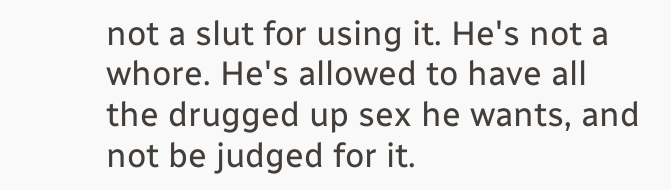not a slut for using it. He's not a whore. He's allowed to have all the drugged up sex he wants, and not be judged for it.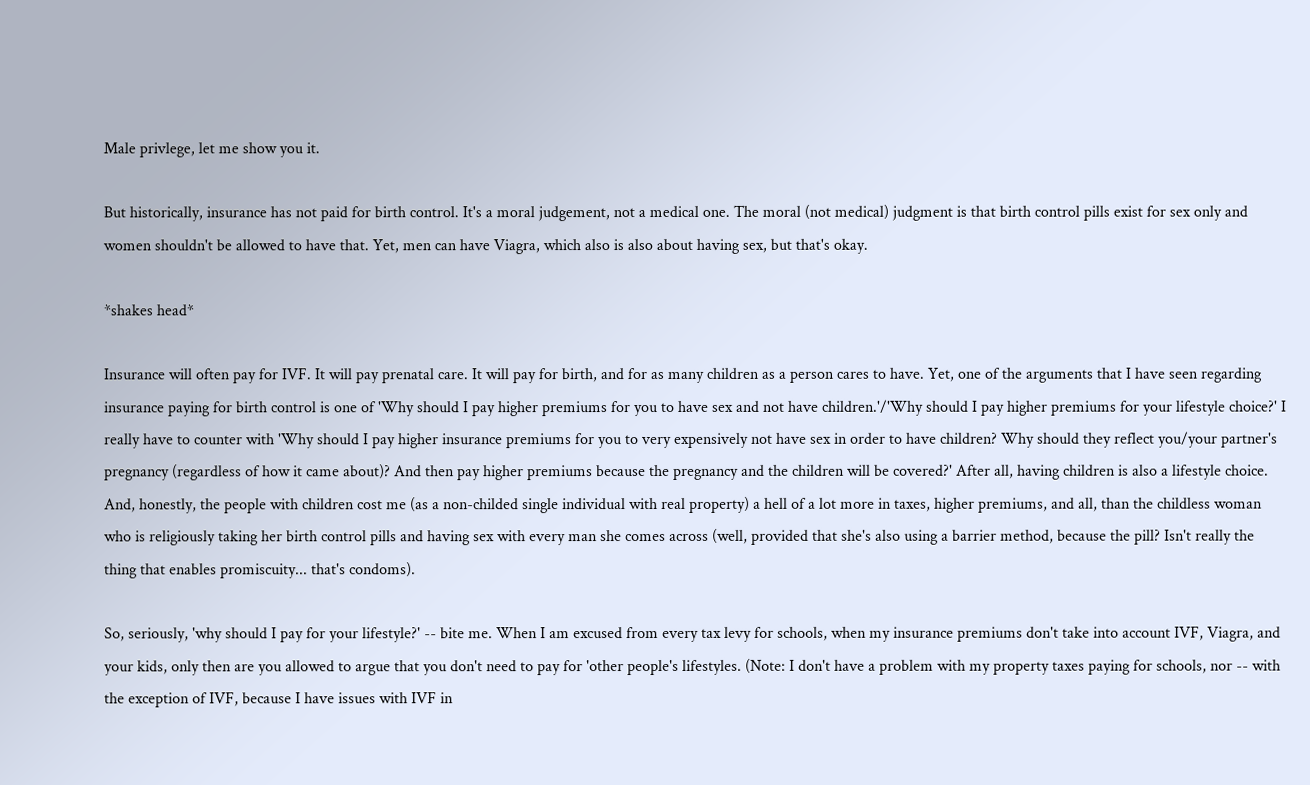Male privlege, let me show you it.

But historically, insurance has not paid for birth control. It's a moral judgement, not a medical one. The moral (not medical) judgment is that birth control pills exist for sex only and women shouldn't be allowed to have that. Yet, men can have Viagra, which also is also about having sex, but that's okay.

*shakes head*

Insurance will often pay for IVF. It will pay prenatal care. It will pay for birth, and for as many children as a person cares to have. Yet, one of the arguments that I have seen regarding insurance paying for birth control is one of 'Why should I pay higher premiums for you to have sex and not have children.'/'Why should I pay higher premiums for your lifestyle choice?' I really have to counter with 'Why should I pay higher insurance premiums for you to very expensively not have sex in order to have children? Why should they reflect you/your partner's pregnancy (regardless of how it came about)? And then pay higher premiums because the pregnancy and the children will be covered?' After all, having children is also a lifestyle choice. And, honestly, the people with children cost me (as a non-childed single individual with real property) a hell of a lot more in taxes, higher premiums, and all, than the childless woman who is religiously taking her birth control pills and having sex with every man she comes across (well, provided that she's also using a barrier method, because the pill? Isn't really the thing that enables promiscuity... that's condoms).

So, seriously, 'why should I pay for your lifestyle?' -- bite me. When I am excused from every tax levy for schools, when my insurance premiums don't take into account IVF, Viagra, and your kids, only then are you allowed to argue that you don't need to pay for 'other people's lifestyles. (Note: I don't have a problem with my property taxes paying for schools, nor -- with the exception of IVF, because I have issues with IVF in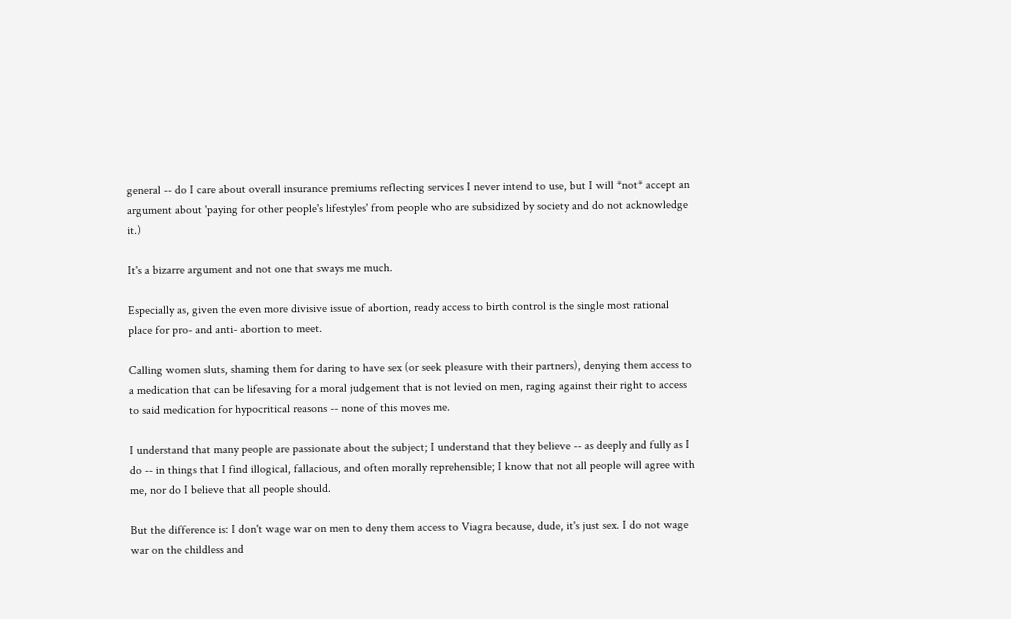general -- do I care about overall insurance premiums reflecting services I never intend to use, but I will *not* accept an argument about 'paying for other people's lifestyles' from people who are subsidized by society and do not acknowledge it.)

It's a bizarre argument and not one that sways me much.

Especially as, given the even more divisive issue of abortion, ready access to birth control is the single most rational place for pro- and anti- abortion to meet.

Calling women sluts, shaming them for daring to have sex (or seek pleasure with their partners), denying them access to a medication that can be lifesaving for a moral judgement that is not levied on men, raging against their right to access to said medication for hypocritical reasons -- none of this moves me.

I understand that many people are passionate about the subject; I understand that they believe -- as deeply and fully as I do -- in things that I find illogical, fallacious, and often morally reprehensible; I know that not all people will agree with me, nor do I believe that all people should.

But the difference is: I don't wage war on men to deny them access to Viagra because, dude, it's just sex. I do not wage war on the childless and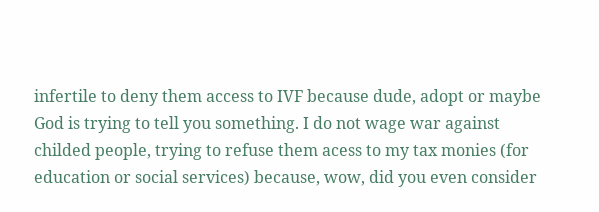infertile to deny them access to IVF because dude, adopt or maybe God is trying to tell you something. I do not wage war against childed people, trying to refuse them acess to my tax monies (for education or social services) because, wow, did you even consider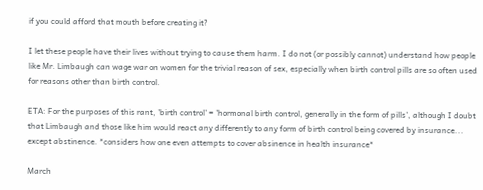if you could afford that mouth before creating it?

I let these people have their lives without trying to cause them harm. I do not (or possibly cannot) understand how people like Mr. Limbaugh can wage war on women for the trivial reason of sex, especially when birth control pills are so often used for reasons other than birth control.

ETA: For the purposes of this rant, 'birth control' = 'hormonal birth control, generally in the form of pills', although I doubt that Limbaugh and those like him would react any differently to any form of birth control being covered by insurance... except abstinence. *considers how one even attempts to cover absinence in health insurance*

March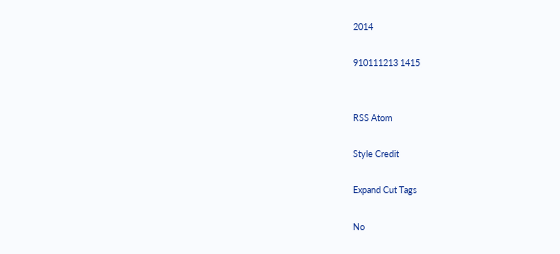2014

910111213 1415


RSS Atom

Style Credit

Expand Cut Tags

No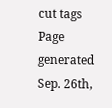cut tags
Page generated Sep. 26th,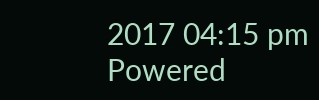2017 04:15 pm
Powered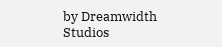by Dreamwidth Studios